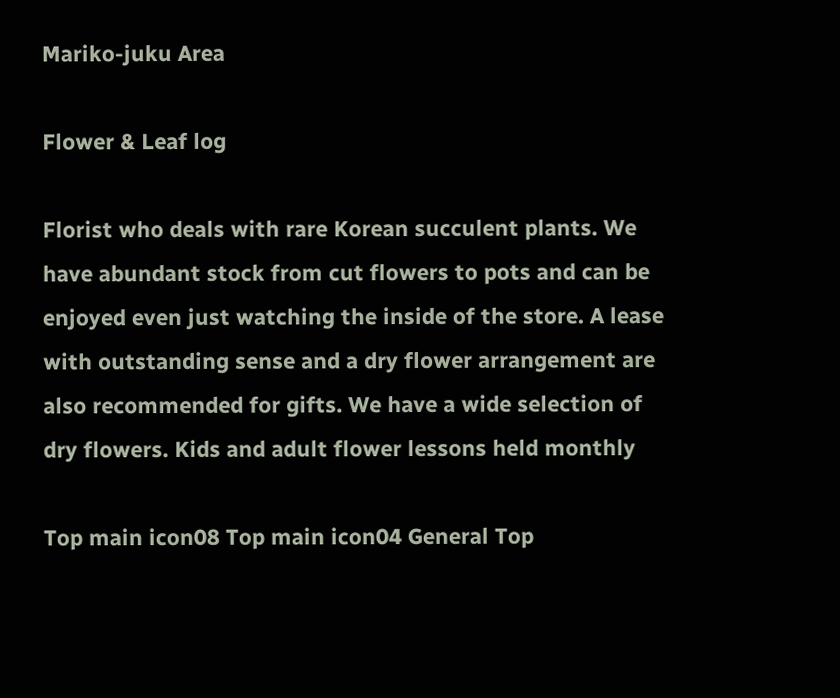Mariko-juku Area

Flower & Leaf log

Florist who deals with rare Korean succulent plants. We have abundant stock from cut flowers to pots and can be enjoyed even just watching the inside of the store. A lease with outstanding sense and a dry flower arrangement are also recommended for gifts. We have a wide selection of dry flowers. Kids and adult flower lessons held monthly

Top main icon08 Top main icon04 General Top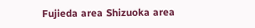Fujieda area Shizuoka area